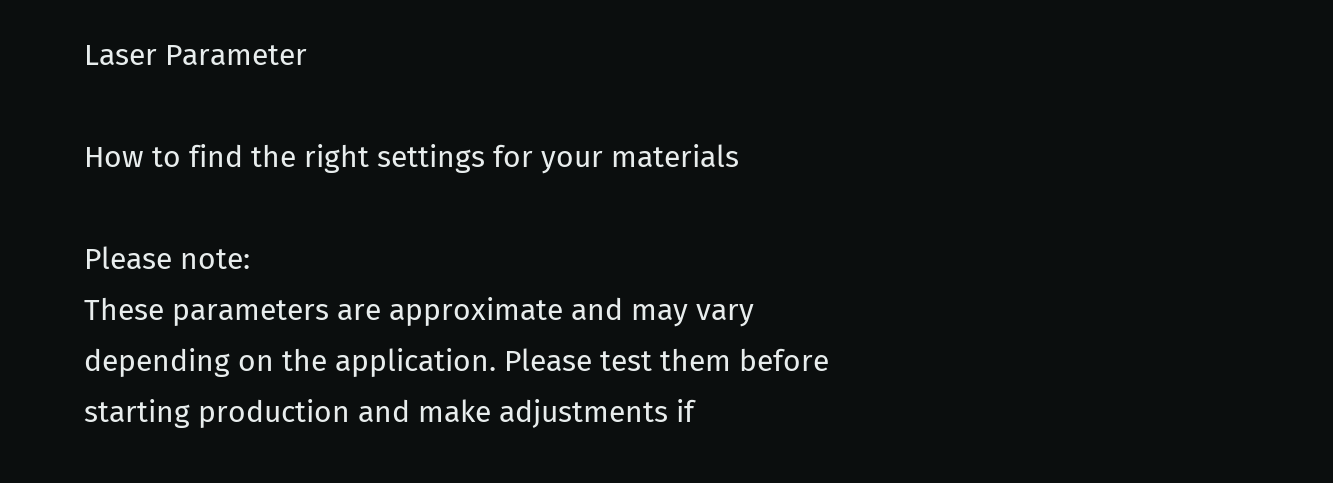Laser Parameter

How to find the right settings for your materials

Please note:
These parameters are approximate and may vary depending on the application. Please test them before starting production and make adjustments if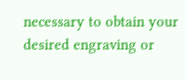necessary to obtain your desired engraving or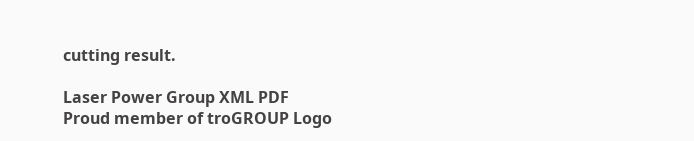cutting result.

Laser Power Group XML PDF
Proud member of troGROUP Logo